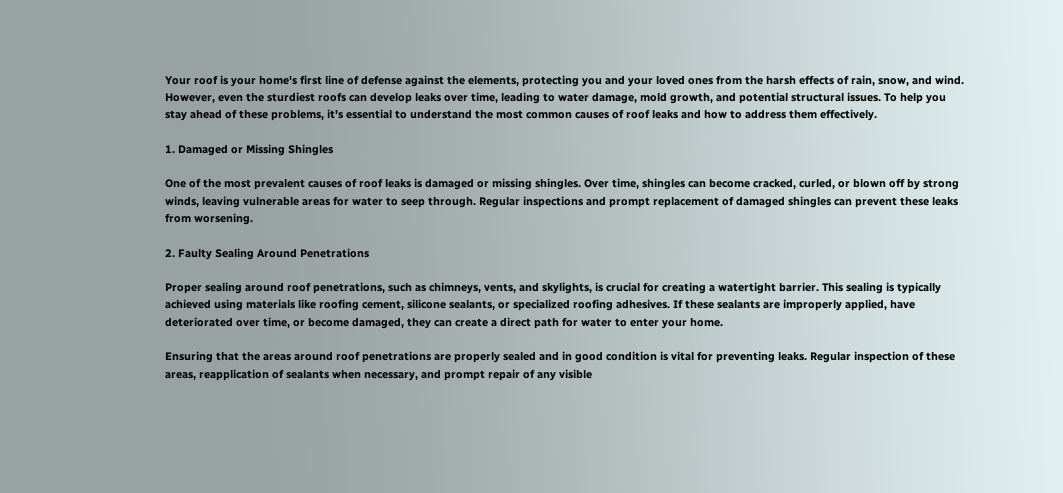Your roof is your home's first line of defense against the elements, protecting you and your loved ones from the harsh effects of rain, snow, and wind. However, even the sturdiest roofs can develop leaks over time, leading to water damage, mold growth, and potential structural issues. To help you stay ahead of these problems, it's essential to understand the most common causes of roof leaks and how to address them effectively.

1. Damaged or Missing Shingles

One of the most prevalent causes of roof leaks is damaged or missing shingles. Over time, shingles can become cracked, curled, or blown off by strong winds, leaving vulnerable areas for water to seep through. Regular inspections and prompt replacement of damaged shingles can prevent these leaks from worsening.

2. Faulty Sealing Around Penetrations

Proper sealing around roof penetrations, such as chimneys, vents, and skylights, is crucial for creating a watertight barrier. This sealing is typically achieved using materials like roofing cement, silicone sealants, or specialized roofing adhesives. If these sealants are improperly applied, have deteriorated over time, or become damaged, they can create a direct path for water to enter your home.

Ensuring that the areas around roof penetrations are properly sealed and in good condition is vital for preventing leaks. Regular inspection of these areas, reapplication of sealants when necessary, and prompt repair of any visible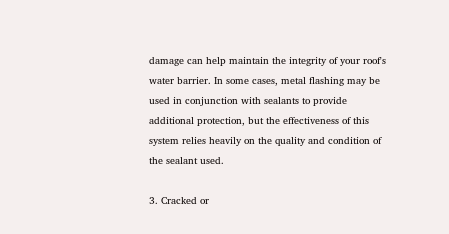damage can help maintain the integrity of your roof's water barrier. In some cases, metal flashing may be used in conjunction with sealants to provide additional protection, but the effectiveness of this system relies heavily on the quality and condition of the sealant used.

3. Cracked or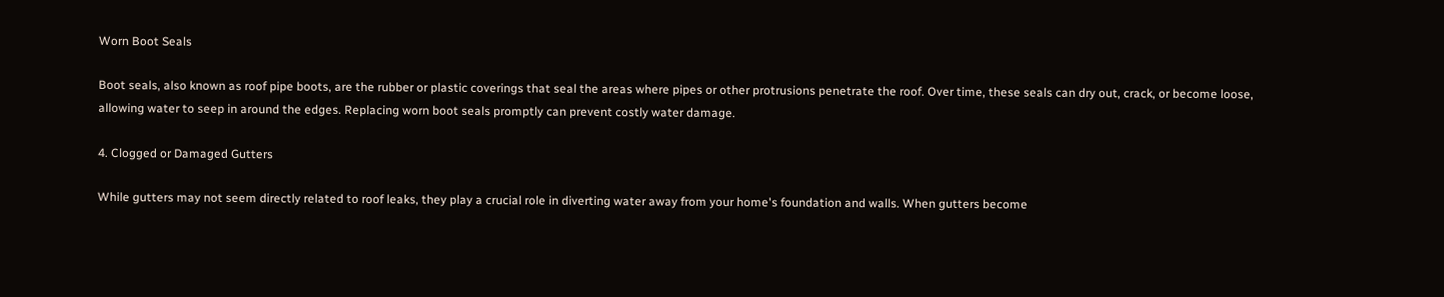Worn Boot Seals

Boot seals, also known as roof pipe boots, are the rubber or plastic coverings that seal the areas where pipes or other protrusions penetrate the roof. Over time, these seals can dry out, crack, or become loose, allowing water to seep in around the edges. Replacing worn boot seals promptly can prevent costly water damage.

4. Clogged or Damaged Gutters

While gutters may not seem directly related to roof leaks, they play a crucial role in diverting water away from your home's foundation and walls. When gutters become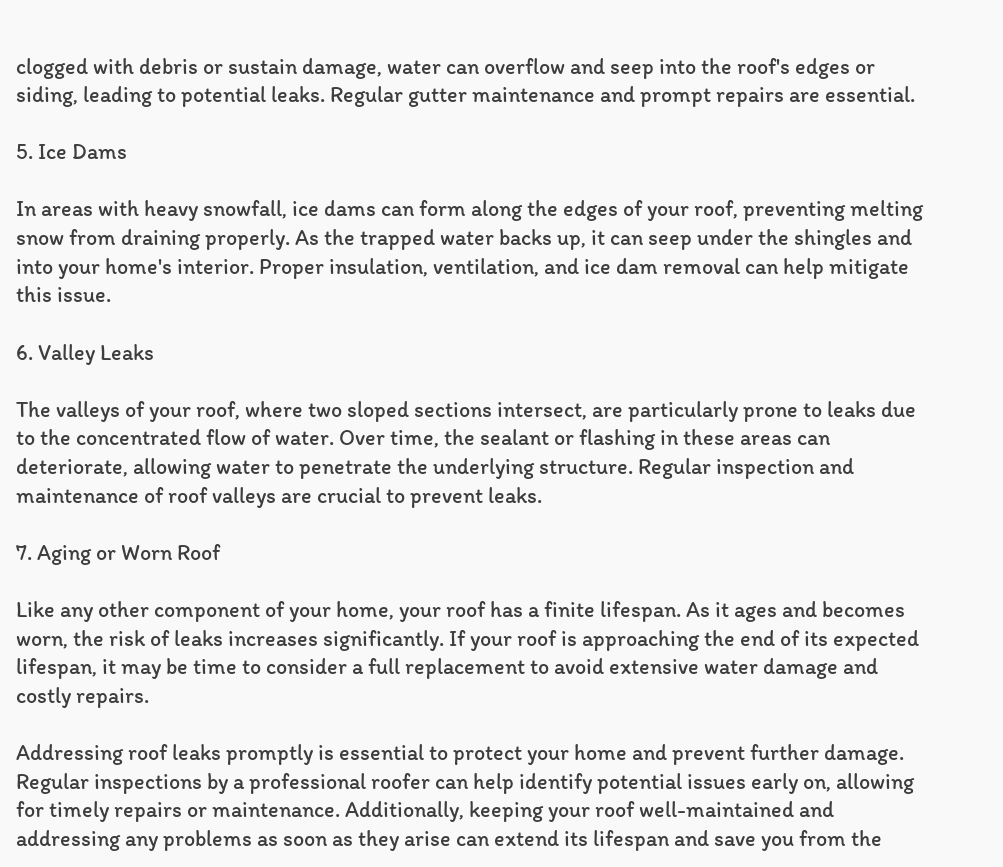clogged with debris or sustain damage, water can overflow and seep into the roof's edges or siding, leading to potential leaks. Regular gutter maintenance and prompt repairs are essential.

5. Ice Dams

In areas with heavy snowfall, ice dams can form along the edges of your roof, preventing melting snow from draining properly. As the trapped water backs up, it can seep under the shingles and into your home's interior. Proper insulation, ventilation, and ice dam removal can help mitigate this issue.

6. Valley Leaks

The valleys of your roof, where two sloped sections intersect, are particularly prone to leaks due to the concentrated flow of water. Over time, the sealant or flashing in these areas can deteriorate, allowing water to penetrate the underlying structure. Regular inspection and maintenance of roof valleys are crucial to prevent leaks.

7. Aging or Worn Roof

Like any other component of your home, your roof has a finite lifespan. As it ages and becomes worn, the risk of leaks increases significantly. If your roof is approaching the end of its expected lifespan, it may be time to consider a full replacement to avoid extensive water damage and costly repairs.

Addressing roof leaks promptly is essential to protect your home and prevent further damage. Regular inspections by a professional roofer can help identify potential issues early on, allowing for timely repairs or maintenance. Additionally, keeping your roof well-maintained and addressing any problems as soon as they arise can extend its lifespan and save you from the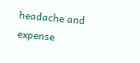headache and expense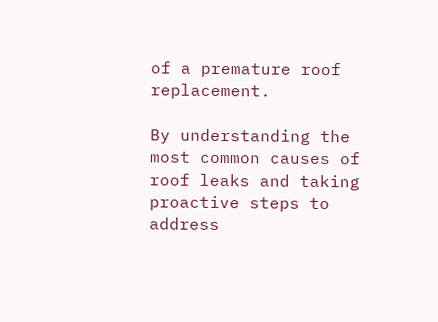of a premature roof replacement.

By understanding the most common causes of roof leaks and taking proactive steps to address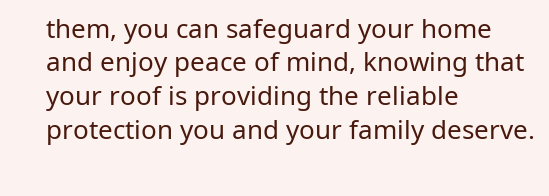them, you can safeguard your home and enjoy peace of mind, knowing that your roof is providing the reliable protection you and your family deserve.